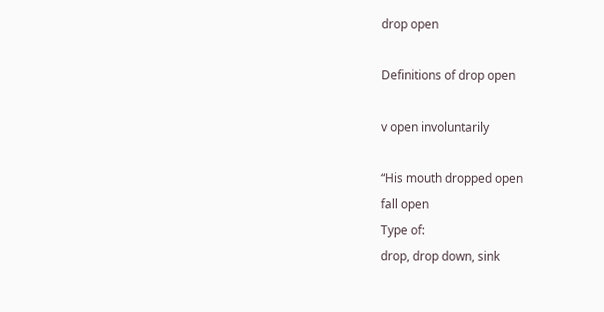drop open

Definitions of drop open

v open involuntarily

“His mouth dropped open
fall open
Type of:
drop, drop down, sink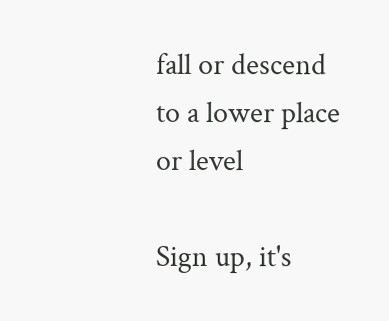fall or descend to a lower place or level

Sign up, it's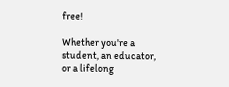free!

Whether you're a student, an educator, or a lifelong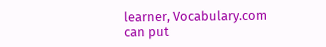learner, Vocabulary.com can put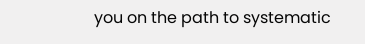you on the path to systematic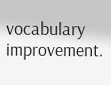vocabulary improvement.